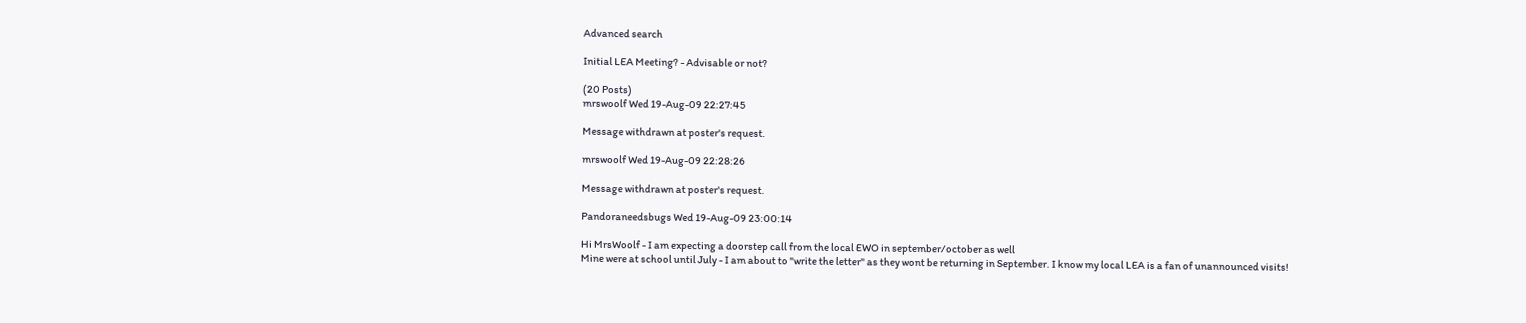Advanced search

Initial LEA Meeting? - Advisable or not?

(20 Posts)
mrswoolf Wed 19-Aug-09 22:27:45

Message withdrawn at poster's request.

mrswoolf Wed 19-Aug-09 22:28:26

Message withdrawn at poster's request.

Pandoraneedsbugs Wed 19-Aug-09 23:00:14

Hi MrsWoolf - I am expecting a doorstep call from the local EWO in september/october as well
Mine were at school until July - I am about to "write the letter" as they wont be returning in September. I know my local LEA is a fan of unannounced visits!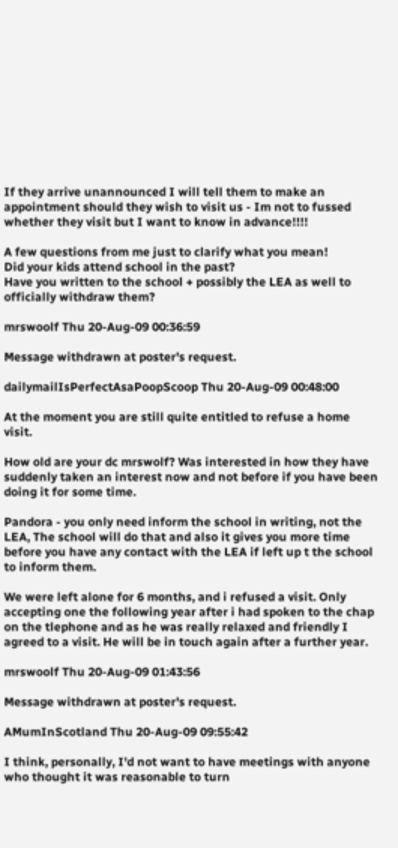If they arrive unannounced I will tell them to make an appointment should they wish to visit us - Im not to fussed whether they visit but I want to know in advance!!!!

A few questions from me just to clarify what you mean!
Did your kids attend school in the past?
Have you written to the school + possibly the LEA as well to officially withdraw them?

mrswoolf Thu 20-Aug-09 00:36:59

Message withdrawn at poster's request.

dailymailIsPerfectAsaPoopScoop Thu 20-Aug-09 00:48:00

At the moment you are still quite entitled to refuse a home visit.

How old are your dc mrswolf? Was interested in how they have suddenly taken an interest now and not before if you have been doing it for some time.

Pandora - you only need inform the school in writing, not the LEA, The school will do that and also it gives you more time before you have any contact with the LEA if left up t the school to inform them.

We were left alone for 6 months, and i refused a visit. Only accepting one the following year after i had spoken to the chap on the tlephone and as he was really relaxed and friendly I agreed to a visit. He will be in touch again after a further year.

mrswoolf Thu 20-Aug-09 01:43:56

Message withdrawn at poster's request.

AMumInScotland Thu 20-Aug-09 09:55:42

I think, personally, I'd not want to have meetings with anyone who thought it was reasonable to turn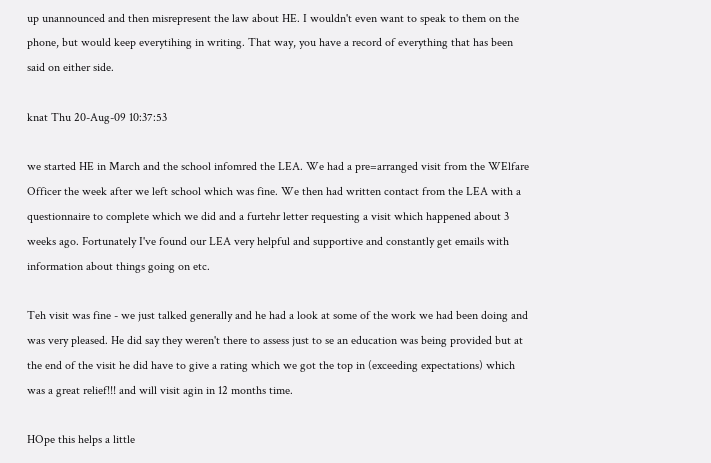up unannounced and then misrepresent the law about HE. I wouldn't even want to speak to them on the phone, but would keep everytihing in writing. That way, you have a record of everything that has been said on either side.

knat Thu 20-Aug-09 10:37:53

we started HE in March and the school infomred the LEA. We had a pre=arranged visit from the WElfare Officer the week after we left school which was fine. We then had written contact from the LEA with a questionnaire to complete which we did and a furtehr letter requesting a visit which happened about 3 weeks ago. Fortunately I've found our LEA very helpful and supportive and constantly get emails with information about things going on etc.

Teh visit was fine - we just talked generally and he had a look at some of the work we had been doing and was very pleased. He did say they weren't there to assess just to se an education was being provided but at the end of the visit he did have to give a rating which we got the top in (exceeding expectations) which was a great relief!!! and will visit agin in 12 months time.

HOpe this helps a little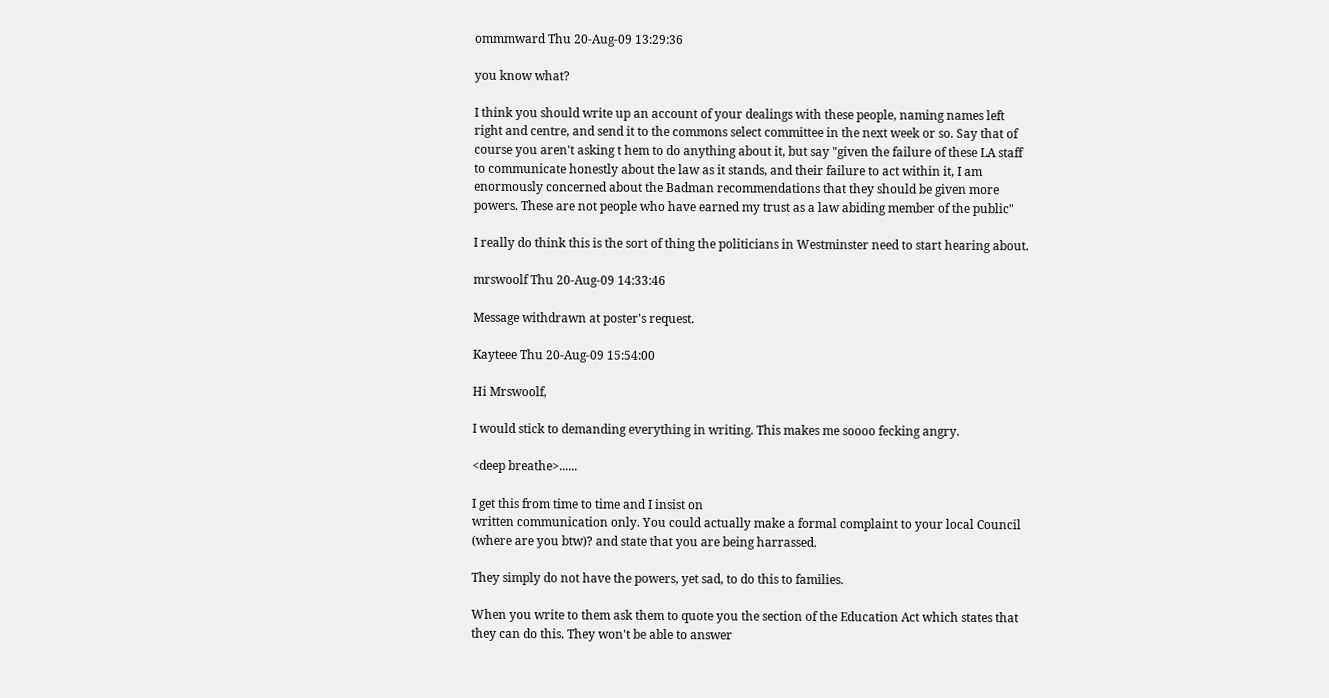ommmward Thu 20-Aug-09 13:29:36

you know what?

I think you should write up an account of your dealings with these people, naming names left right and centre, and send it to the commons select committee in the next week or so. Say that of course you aren't asking t hem to do anything about it, but say "given the failure of these LA staff to communicate honestly about the law as it stands, and their failure to act within it, I am enormously concerned about the Badman recommendations that they should be given more powers. These are not people who have earned my trust as a law abiding member of the public"

I really do think this is the sort of thing the politicians in Westminster need to start hearing about.

mrswoolf Thu 20-Aug-09 14:33:46

Message withdrawn at poster's request.

Kayteee Thu 20-Aug-09 15:54:00

Hi Mrswoolf,

I would stick to demanding everything in writing. This makes me soooo fecking angry.

<deep breathe>......

I get this from time to time and I insist on
written communication only. You could actually make a formal complaint to your local Council (where are you btw)? and state that you are being harrassed.

They simply do not have the powers, yet sad, to do this to families.

When you write to them ask them to quote you the section of the Education Act which states that they can do this. They won't be able to answer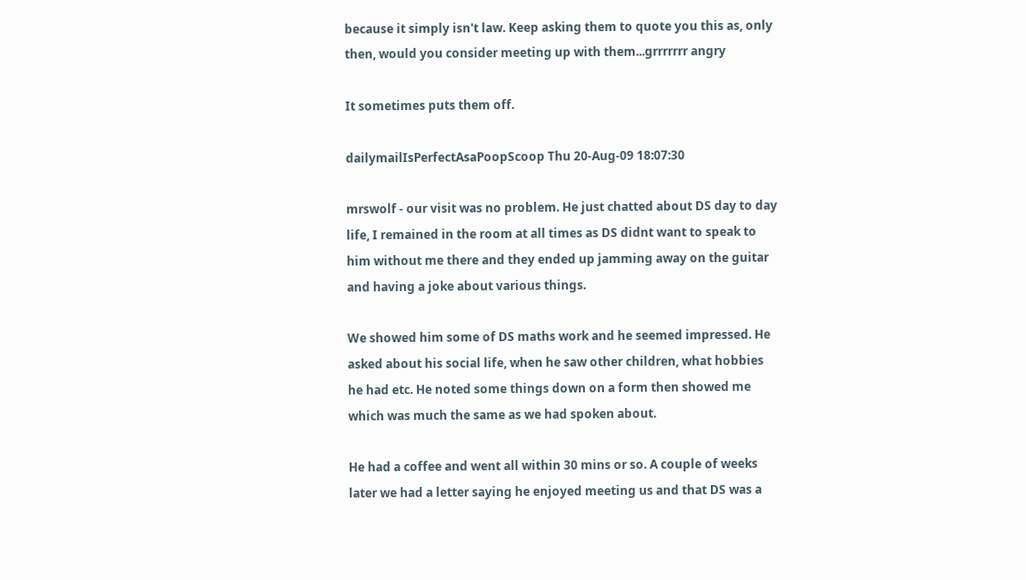because it simply isn't law. Keep asking them to quote you this as, only then, would you consider meeting up with them...grrrrrrr angry

It sometimes puts them off.

dailymailIsPerfectAsaPoopScoop Thu 20-Aug-09 18:07:30

mrswolf - our visit was no problem. He just chatted about DS day to day life, I remained in the room at all times as DS didnt want to speak to him without me there and they ended up jamming away on the guitar and having a joke about various things.

We showed him some of DS maths work and he seemed impressed. He asked about his social life, when he saw other children, what hobbies he had etc. He noted some things down on a form then showed me which was much the same as we had spoken about.

He had a coffee and went all within 30 mins or so. A couple of weeks later we had a letter saying he enjoyed meeting us and that DS was a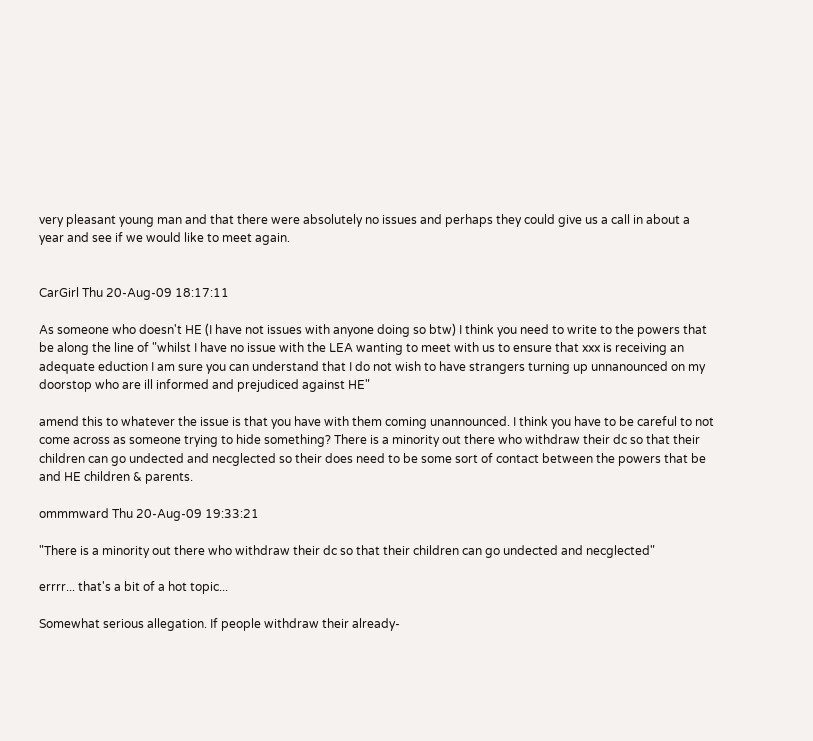very pleasant young man and that there were absolutely no issues and perhaps they could give us a call in about a year and see if we would like to meet again.


CarGirl Thu 20-Aug-09 18:17:11

As someone who doesn't HE (I have not issues with anyone doing so btw) I think you need to write to the powers that be along the line of "whilst I have no issue with the LEA wanting to meet with us to ensure that xxx is receiving an adequate eduction I am sure you can understand that I do not wish to have strangers turning up unnanounced on my doorstop who are ill informed and prejudiced against HE"

amend this to whatever the issue is that you have with them coming unannounced. I think you have to be careful to not come across as someone trying to hide something? There is a minority out there who withdraw their dc so that their children can go undected and necglected so their does need to be some sort of contact between the powers that be and HE children & parents.

ommmward Thu 20-Aug-09 19:33:21

"There is a minority out there who withdraw their dc so that their children can go undected and necglected"

errrr... that's a bit of a hot topic...

Somewhat serious allegation. If people withdraw their already-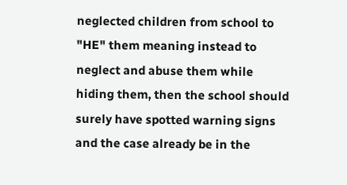neglected children from school to "HE" them meaning instead to neglect and abuse them while hiding them, then the school should surely have spotted warning signs and the case already be in the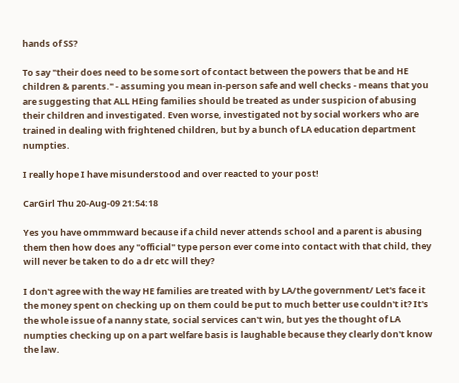hands of SS?

To say "their does need to be some sort of contact between the powers that be and HE children & parents." - assuming you mean in-person safe and well checks - means that you are suggesting that ALL HEing families should be treated as under suspicion of abusing their children and investigated. Even worse, investigated not by social workers who are trained in dealing with frightened children, but by a bunch of LA education department numpties.

I really hope I have misunderstood and over reacted to your post!

CarGirl Thu 20-Aug-09 21:54:18

Yes you have ommmward because if a child never attends school and a parent is abusing them then how does any "official" type person ever come into contact with that child, they will never be taken to do a dr etc will they?

I don't agree with the way HE families are treated with by LA/the government/ Let's face it the money spent on checking up on them could be put to much better use couldn't it? It's the whole issue of a nanny state, social services can't win, but yes the thought of LA numpties checking up on a part welfare basis is laughable because they clearly don't know the law.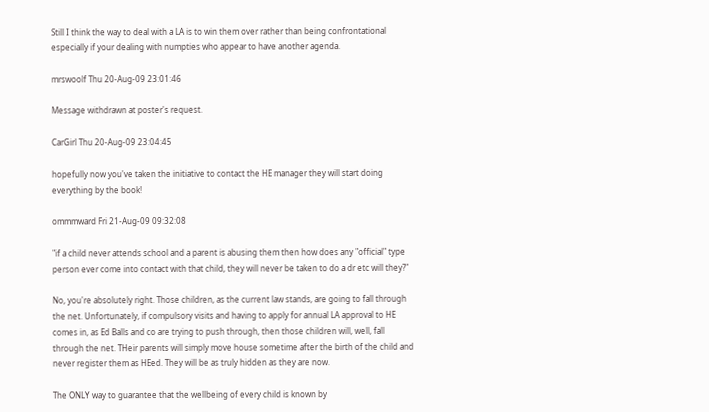Still I think the way to deal with a LA is to win them over rather than being confrontational especially if your dealing with numpties who appear to have another agenda.

mrswoolf Thu 20-Aug-09 23:01:46

Message withdrawn at poster's request.

CarGirl Thu 20-Aug-09 23:04:45

hopefully now you've taken the initiative to contact the HE manager they will start doing everything by the book!

ommmward Fri 21-Aug-09 09:32:08

"if a child never attends school and a parent is abusing them then how does any "official" type person ever come into contact with that child, they will never be taken to do a dr etc will they?"

No, you're absolutely right. Those children, as the current law stands, are going to fall through the net. Unfortunately, if compulsory visits and having to apply for annual LA approval to HE comes in, as Ed Balls and co are trying to push through, then those children will, well, fall through the net. THeir parents will simply move house sometime after the birth of the child and never register them as HEed. They will be as truly hidden as they are now.

The ONLY way to guarantee that the wellbeing of every child is known by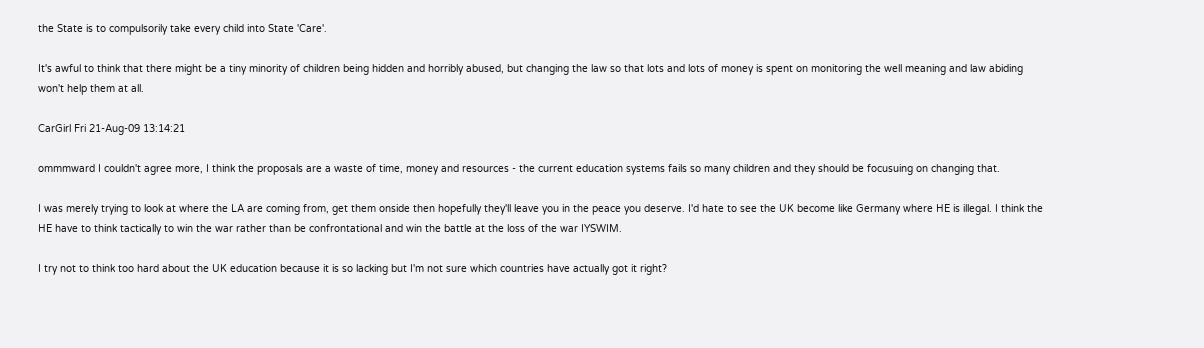the State is to compulsorily take every child into State 'Care'.

It's awful to think that there might be a tiny minority of children being hidden and horribly abused, but changing the law so that lots and lots of money is spent on monitoring the well meaning and law abiding won't help them at all.

CarGirl Fri 21-Aug-09 13:14:21

ommmward I couldn't agree more, I think the proposals are a waste of time, money and resources - the current education systems fails so many children and they should be focusuing on changing that.

I was merely trying to look at where the LA are coming from, get them onside then hopefully they'll leave you in the peace you deserve. I'd hate to see the UK become like Germany where HE is illegal. I think the HE have to think tactically to win the war rather than be confrontational and win the battle at the loss of the war IYSWIM.

I try not to think too hard about the UK education because it is so lacking but I'm not sure which countries have actually got it right?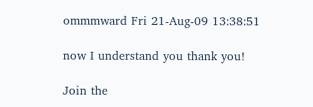ommmward Fri 21-Aug-09 13:38:51

now I understand you thank you!

Join the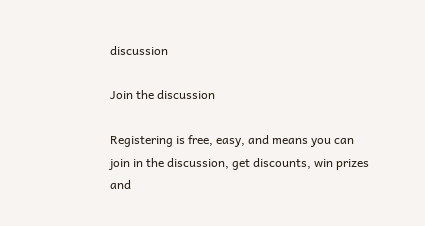discussion

Join the discussion

Registering is free, easy, and means you can join in the discussion, get discounts, win prizes and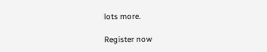lots more.

Register now